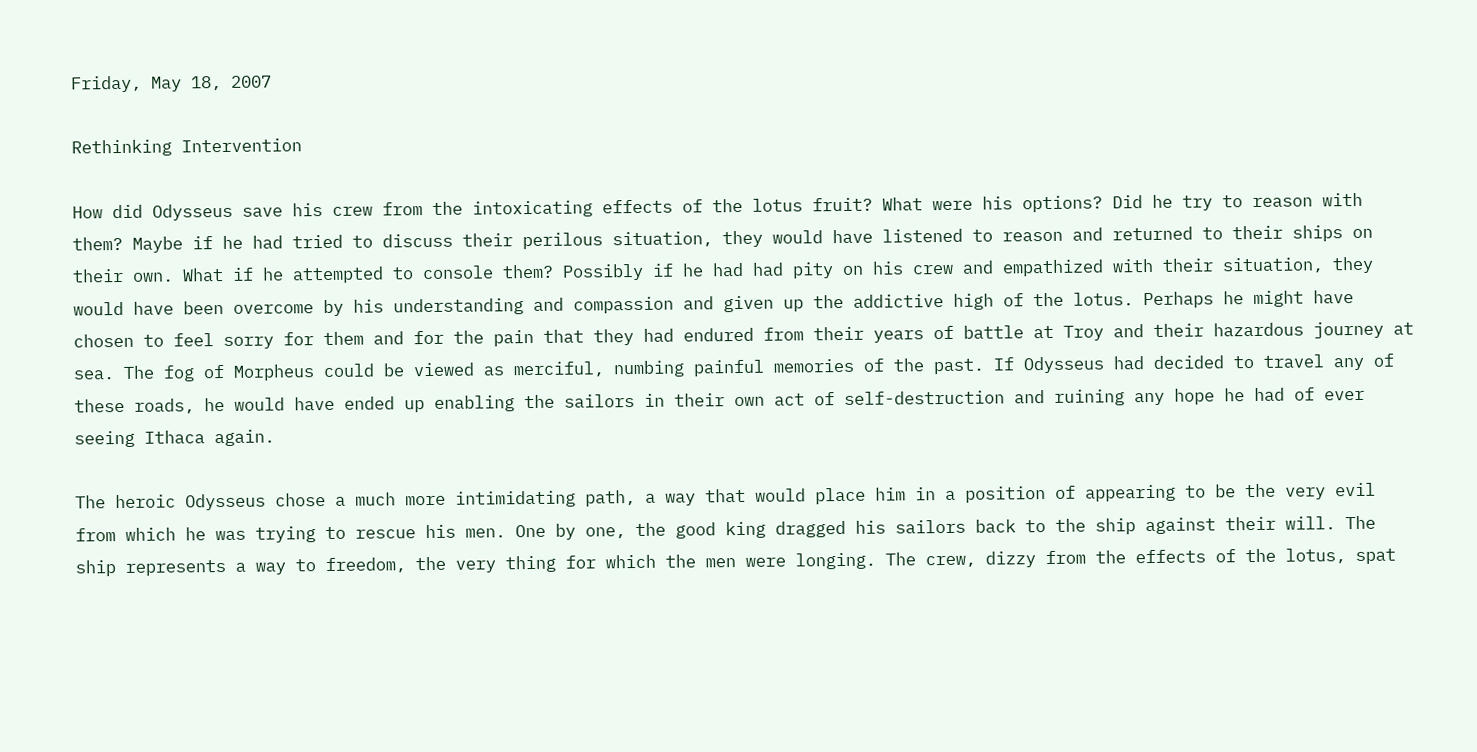Friday, May 18, 2007

Rethinking Intervention

How did Odysseus save his crew from the intoxicating effects of the lotus fruit? What were his options? Did he try to reason with them? Maybe if he had tried to discuss their perilous situation, they would have listened to reason and returned to their ships on their own. What if he attempted to console them? Possibly if he had had pity on his crew and empathized with their situation, they would have been overcome by his understanding and compassion and given up the addictive high of the lotus. Perhaps he might have chosen to feel sorry for them and for the pain that they had endured from their years of battle at Troy and their hazardous journey at sea. The fog of Morpheus could be viewed as merciful, numbing painful memories of the past. If Odysseus had decided to travel any of these roads, he would have ended up enabling the sailors in their own act of self-destruction and ruining any hope he had of ever seeing Ithaca again.

The heroic Odysseus chose a much more intimidating path, a way that would place him in a position of appearing to be the very evil from which he was trying to rescue his men. One by one, the good king dragged his sailors back to the ship against their will. The ship represents a way to freedom, the very thing for which the men were longing. The crew, dizzy from the effects of the lotus, spat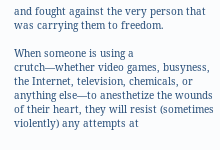and fought against the very person that was carrying them to freedom.

When someone is using a crutch—whether video games, busyness, the Internet, television, chemicals, or anything else—to anesthetize the wounds of their heart, they will resist (sometimes violently) any attempts at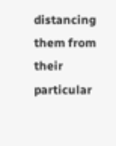distancing them from their particular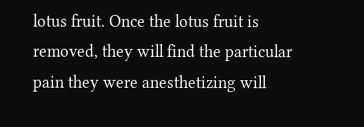lotus fruit. Once the lotus fruit is removed, they will find the particular pain they were anesthetizing will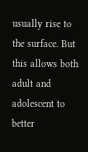usually rise to the surface. But this allows both adult and adolescent to better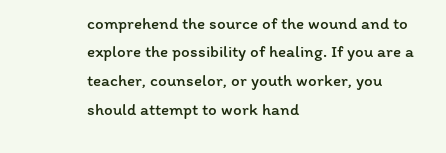comprehend the source of the wound and to explore the possibility of healing. If you are a teacher, counselor, or youth worker, you should attempt to work hand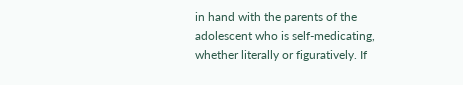in hand with the parents of the adolescent who is self-medicating, whether literally or figuratively. If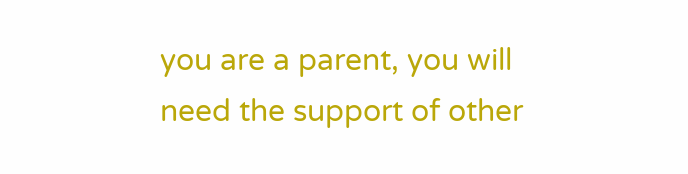you are a parent, you will need the support of other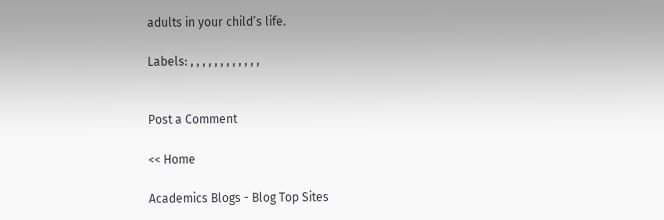adults in your child’s life.

Labels: , , , , , , , , , , , ,


Post a Comment

<< Home

Academics Blogs - Blog Top Sites